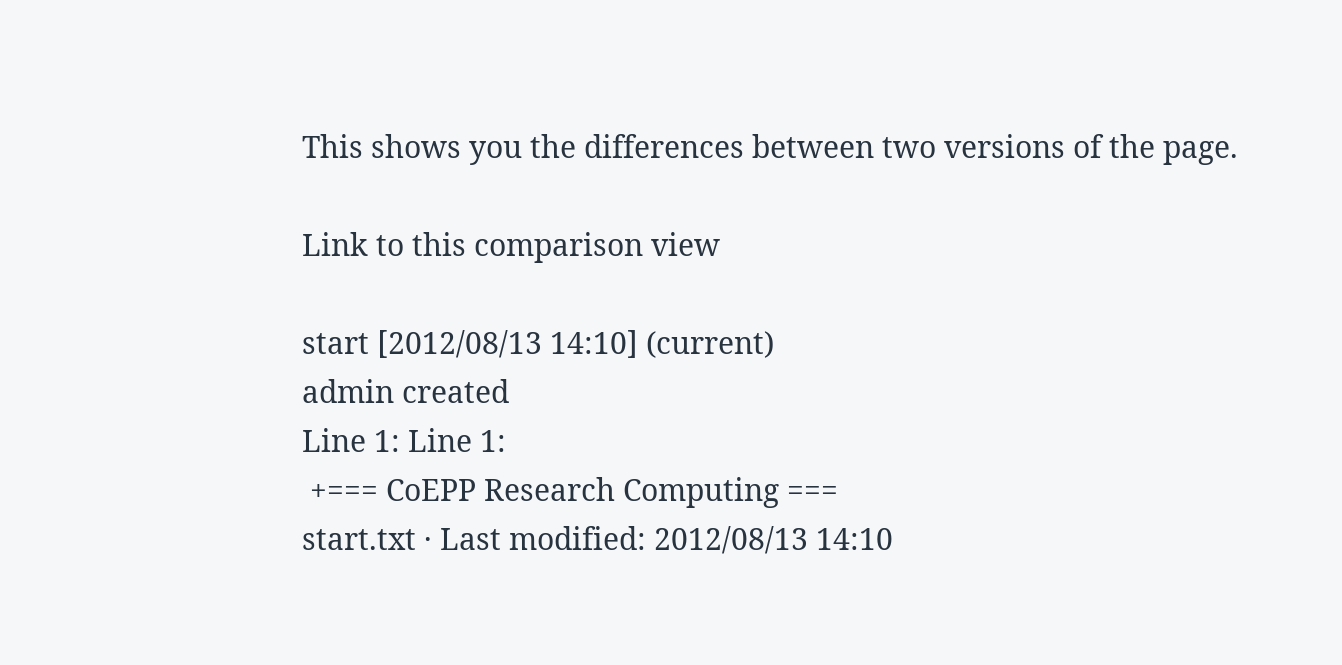This shows you the differences between two versions of the page.

Link to this comparison view

start [2012/08/13 14:10] (current)
admin created
Line 1: Line 1:
 +=== CoEPP Research Computing ===
start.txt · Last modified: 2012/08/13 14:10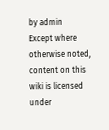by admin
Except where otherwise noted, content on this wiki is licensed under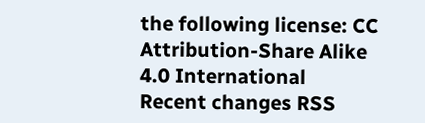the following license: CC Attribution-Share Alike 4.0 International
Recent changes RSS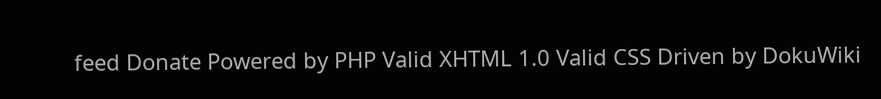feed Donate Powered by PHP Valid XHTML 1.0 Valid CSS Driven by DokuWiki